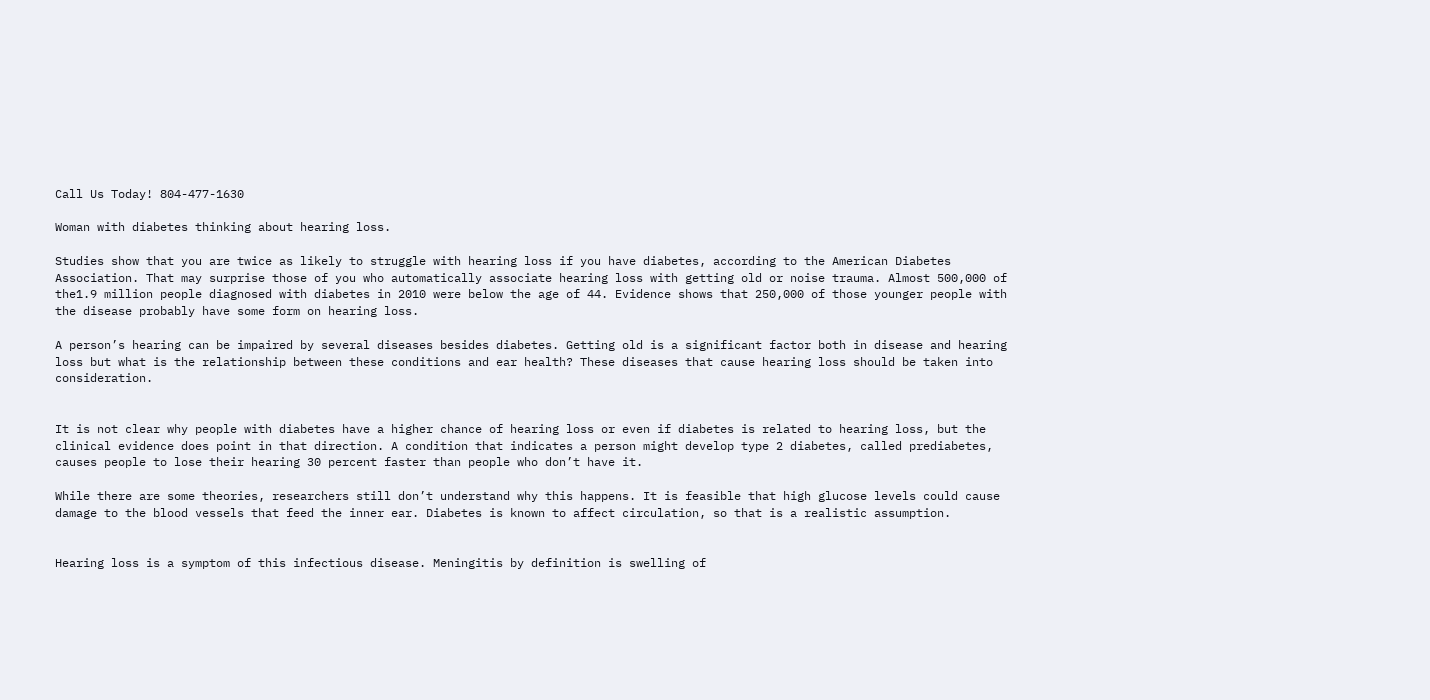Call Us Today! 804-477-1630

Woman with diabetes thinking about hearing loss.

Studies show that you are twice as likely to struggle with hearing loss if you have diabetes, according to the American Diabetes Association. That may surprise those of you who automatically associate hearing loss with getting old or noise trauma. Almost 500,000 of the1.9 million people diagnosed with diabetes in 2010 were below the age of 44. Evidence shows that 250,000 of those younger people with the disease probably have some form on hearing loss.

A person’s hearing can be impaired by several diseases besides diabetes. Getting old is a significant factor both in disease and hearing loss but what is the relationship between these conditions and ear health? These diseases that cause hearing loss should be taken into consideration.


It is not clear why people with diabetes have a higher chance of hearing loss or even if diabetes is related to hearing loss, but the clinical evidence does point in that direction. A condition that indicates a person might develop type 2 diabetes, called prediabetes, causes people to lose their hearing 30 percent faster than people who don’t have it.

While there are some theories, researchers still don’t understand why this happens. It is feasible that high glucose levels could cause damage to the blood vessels that feed the inner ear. Diabetes is known to affect circulation, so that is a realistic assumption.


Hearing loss is a symptom of this infectious disease. Meningitis by definition is swelling of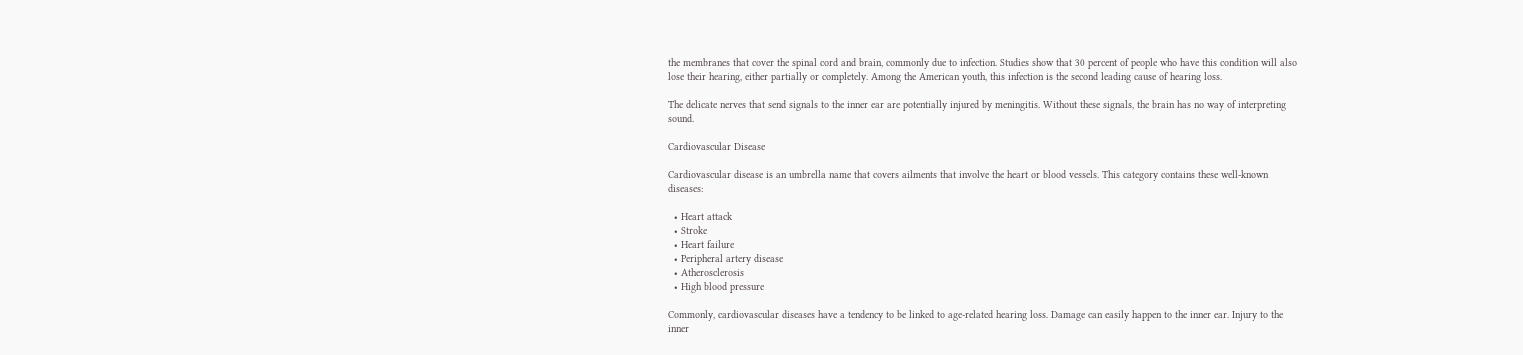the membranes that cover the spinal cord and brain, commonly due to infection. Studies show that 30 percent of people who have this condition will also lose their hearing, either partially or completely. Among the American youth, this infection is the second leading cause of hearing loss.

The delicate nerves that send signals to the inner ear are potentially injured by meningitis. Without these signals, the brain has no way of interpreting sound.

Cardiovascular Disease

Cardiovascular disease is an umbrella name that covers ailments that involve the heart or blood vessels. This category contains these well-known diseases:

  • Heart attack
  • Stroke
  • Heart failure
  • Peripheral artery disease
  • Atherosclerosis
  • High blood pressure

Commonly, cardiovascular diseases have a tendency to be linked to age-related hearing loss. Damage can easily happen to the inner ear. Injury to the inner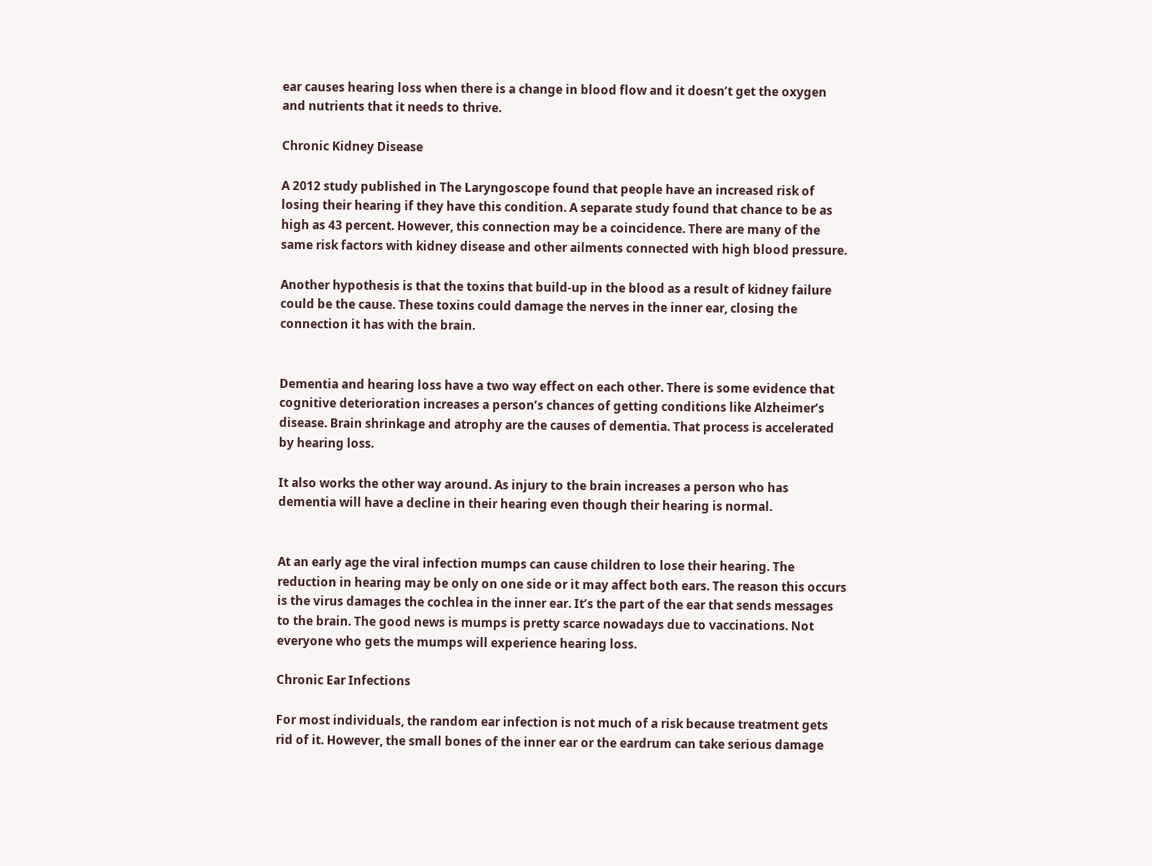ear causes hearing loss when there is a change in blood flow and it doesn’t get the oxygen and nutrients that it needs to thrive.

Chronic Kidney Disease

A 2012 study published in The Laryngoscope found that people have an increased risk of losing their hearing if they have this condition. A separate study found that chance to be as high as 43 percent. However, this connection may be a coincidence. There are many of the same risk factors with kidney disease and other ailments connected with high blood pressure.

Another hypothesis is that the toxins that build-up in the blood as a result of kidney failure could be the cause. These toxins could damage the nerves in the inner ear, closing the connection it has with the brain.


Dementia and hearing loss have a two way effect on each other. There is some evidence that cognitive deterioration increases a person’s chances of getting conditions like Alzheimer’s disease. Brain shrinkage and atrophy are the causes of dementia. That process is accelerated by hearing loss.

It also works the other way around. As injury to the brain increases a person who has dementia will have a decline in their hearing even though their hearing is normal.


At an early age the viral infection mumps can cause children to lose their hearing. The reduction in hearing may be only on one side or it may affect both ears. The reason this occurs is the virus damages the cochlea in the inner ear. It’s the part of the ear that sends messages to the brain. The good news is mumps is pretty scarce nowadays due to vaccinations. Not everyone who gets the mumps will experience hearing loss.

Chronic Ear Infections

For most individuals, the random ear infection is not much of a risk because treatment gets rid of it. However, the small bones of the inner ear or the eardrum can take serious damage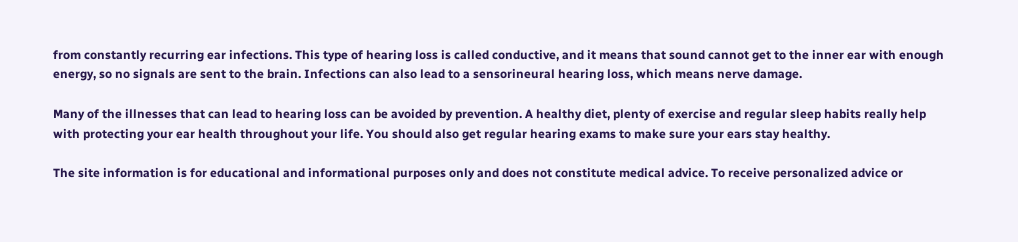from constantly recurring ear infections. This type of hearing loss is called conductive, and it means that sound cannot get to the inner ear with enough energy, so no signals are sent to the brain. Infections can also lead to a sensorineural hearing loss, which means nerve damage.

Many of the illnesses that can lead to hearing loss can be avoided by prevention. A healthy diet, plenty of exercise and regular sleep habits really help with protecting your ear health throughout your life. You should also get regular hearing exams to make sure your ears stay healthy.

The site information is for educational and informational purposes only and does not constitute medical advice. To receive personalized advice or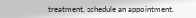treatment, schedule an appointment.